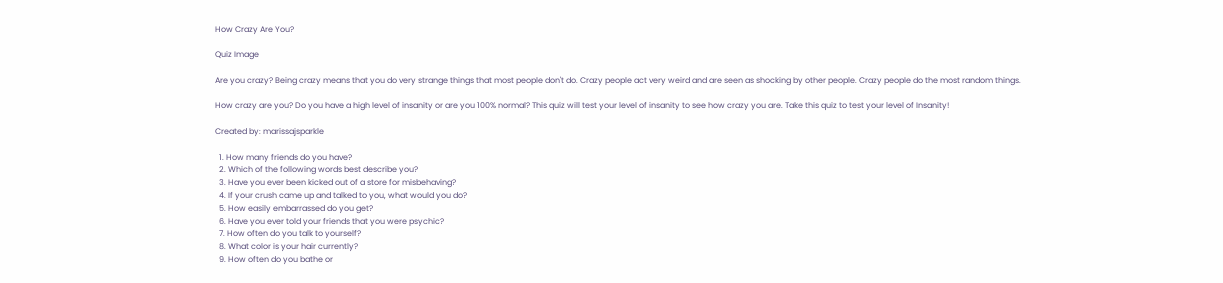How Crazy Are You?

Quiz Image

Are you crazy? Being crazy means that you do very strange things that most people don't do. Crazy people act very weird and are seen as shocking by other people. Crazy people do the most random things.

How crazy are you? Do you have a high level of insanity or are you 100% normal? This quiz will test your level of insanity to see how crazy you are. Take this quiz to test your level of Insanity!

Created by: marissajsparkle

  1. How many friends do you have?
  2. Which of the following words best describe you?
  3. Have you ever been kicked out of a store for misbehaving?
  4. If your crush came up and talked to you, what would you do?
  5. How easily embarrassed do you get?
  6. Have you ever told your friends that you were psychic?
  7. How often do you talk to yourself?
  8. What color is your hair currently?
  9. How often do you bathe or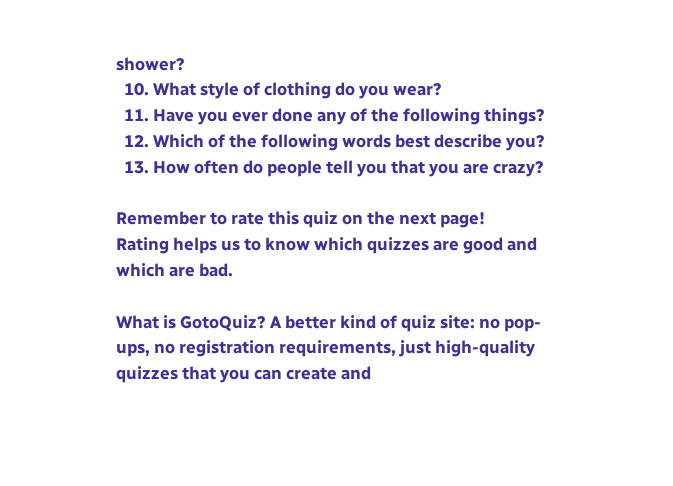shower?
  10. What style of clothing do you wear?
  11. Have you ever done any of the following things?
  12. Which of the following words best describe you?
  13. How often do people tell you that you are crazy?

Remember to rate this quiz on the next page!
Rating helps us to know which quizzes are good and which are bad.

What is GotoQuiz? A better kind of quiz site: no pop-ups, no registration requirements, just high-quality quizzes that you can create and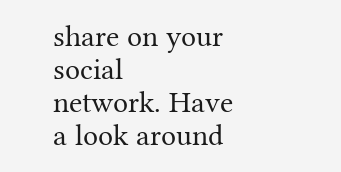share on your social network. Have a look around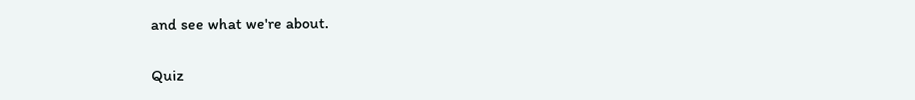and see what we're about.

Quiz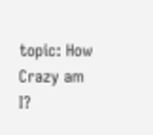topic: How Crazy am I?